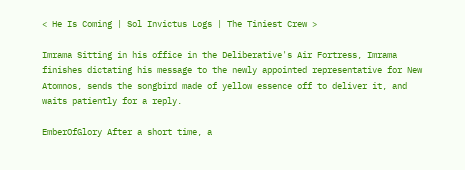< He Is Coming | Sol Invictus Logs | The Tiniest Crew >

Imrama Sitting in his office in the Deliberative's Air Fortress, Imrama finishes dictating his message to the newly appointed representative for New Atomnos, sends the songbird made of yellow essence off to deliver it, and waits patiently for a reply.

EmberOfGlory After a short time, a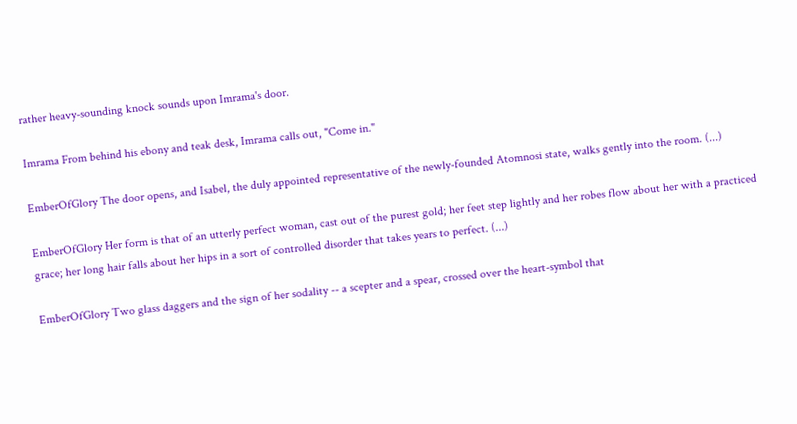rather heavy-sounding knock sounds upon Imrama's door.

Imrama From behind his ebony and teak desk, Imrama calls out, "Come in."

EmberOfGlory The door opens, and Isabel, the duly appointed representative of the newly-founded Atomnosi state, walks gently into the room. (...)

EmberOfGlory Her form is that of an utterly perfect woman, cast out of the purest gold; her feet step lightly and her robes flow about her with a practiced grace; her long hair falls about her hips in a sort of controlled disorder that takes years to perfect. (...)

EmberOfGlory Two glass daggers and the sign of her sodality -- a scepter and a spear, crossed over the heart-symbol that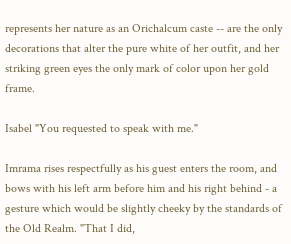represents her nature as an Orichalcum caste -- are the only decorations that alter the pure white of her outfit, and her striking green eyes the only mark of color upon her gold frame.

Isabel "You requested to speak with me."

Imrama rises respectfully as his guest enters the room, and bows with his left arm before him and his right behind - a gesture which would be slightly cheeky by the standards of the Old Realm. "That I did,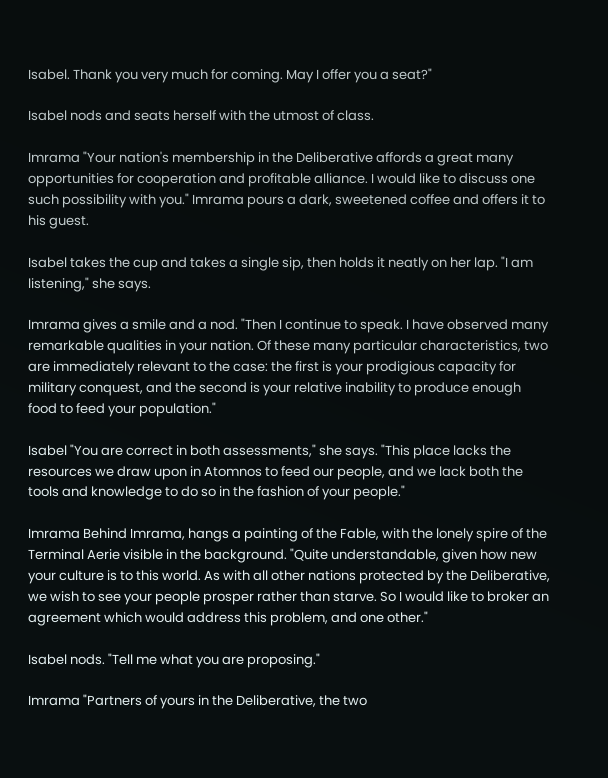Isabel. Thank you very much for coming. May I offer you a seat?"

Isabel nods and seats herself with the utmost of class.

Imrama "Your nation's membership in the Deliberative affords a great many opportunities for cooperation and profitable alliance. I would like to discuss one such possibility with you." Imrama pours a dark, sweetened coffee and offers it to his guest.

Isabel takes the cup and takes a single sip, then holds it neatly on her lap. "I am listening," she says.

Imrama gives a smile and a nod. "Then I continue to speak. I have observed many remarkable qualities in your nation. Of these many particular characteristics, two are immediately relevant to the case: the first is your prodigious capacity for military conquest, and the second is your relative inability to produce enough food to feed your population."

Isabel "You are correct in both assessments," she says. "This place lacks the resources we draw upon in Atomnos to feed our people, and we lack both the tools and knowledge to do so in the fashion of your people."

Imrama Behind Imrama, hangs a painting of the Fable, with the lonely spire of the Terminal Aerie visible in the background. "Quite understandable, given how new your culture is to this world. As with all other nations protected by the Deliberative, we wish to see your people prosper rather than starve. So I would like to broker an agreement which would address this problem, and one other."

Isabel nods. "Tell me what you are proposing."

Imrama "Partners of yours in the Deliberative, the two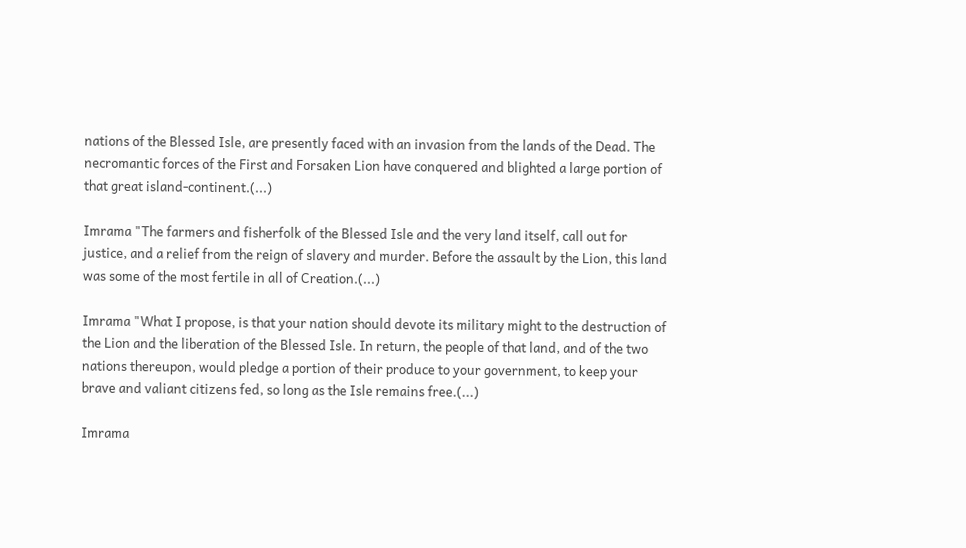nations of the Blessed Isle, are presently faced with an invasion from the lands of the Dead. The necromantic forces of the First and Forsaken Lion have conquered and blighted a large portion of that great island-continent.(...)

Imrama "The farmers and fisherfolk of the Blessed Isle and the very land itself, call out for justice, and a relief from the reign of slavery and murder. Before the assault by the Lion, this land was some of the most fertile in all of Creation.(...)

Imrama "What I propose, is that your nation should devote its military might to the destruction of the Lion and the liberation of the Blessed Isle. In return, the people of that land, and of the two nations thereupon, would pledge a portion of their produce to your government, to keep your brave and valiant citizens fed, so long as the Isle remains free.(...)

Imrama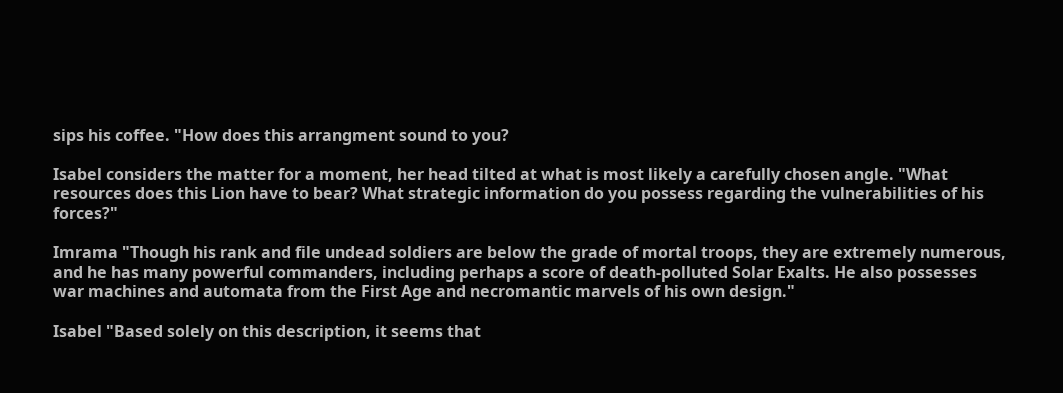sips his coffee. "How does this arrangment sound to you?

Isabel considers the matter for a moment, her head tilted at what is most likely a carefully chosen angle. "What resources does this Lion have to bear? What strategic information do you possess regarding the vulnerabilities of his forces?"

Imrama "Though his rank and file undead soldiers are below the grade of mortal troops, they are extremely numerous, and he has many powerful commanders, including perhaps a score of death-polluted Solar Exalts. He also possesses war machines and automata from the First Age and necromantic marvels of his own design."

Isabel "Based solely on this description, it seems that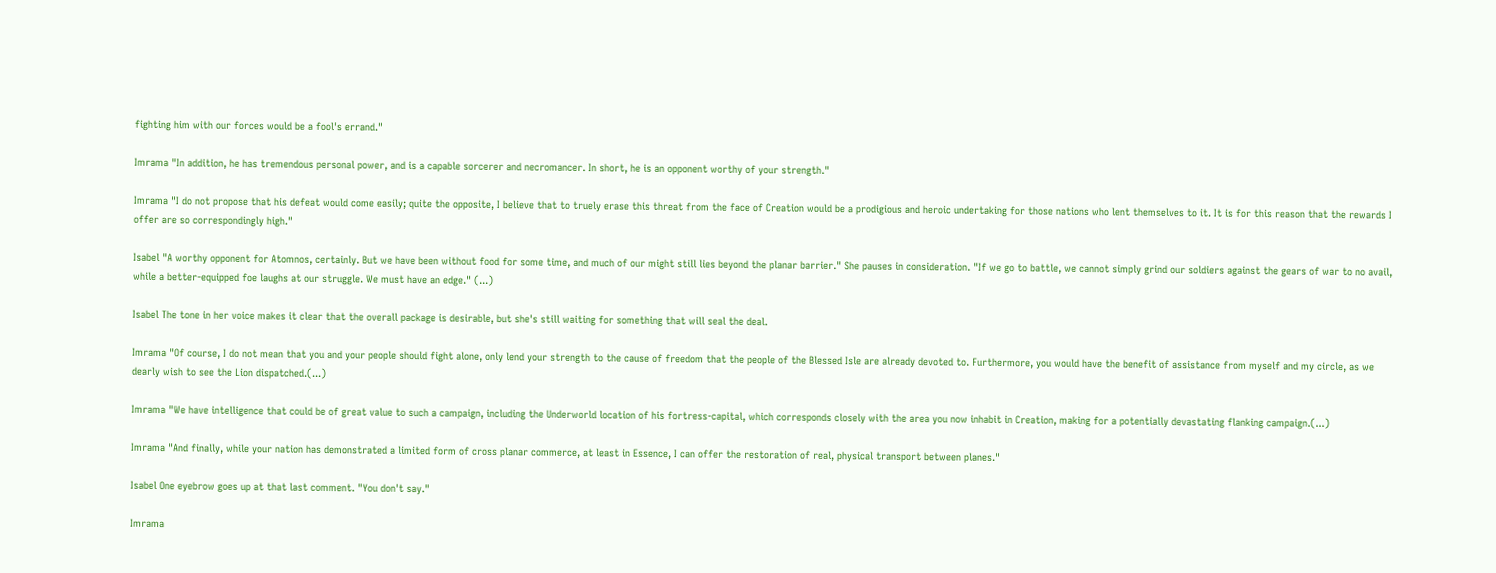fighting him with our forces would be a fool's errand."

Imrama "In addition, he has tremendous personal power, and is a capable sorcerer and necromancer. In short, he is an opponent worthy of your strength."

Imrama "I do not propose that his defeat would come easily; quite the opposite, I believe that to truely erase this threat from the face of Creation would be a prodigious and heroic undertaking for those nations who lent themselves to it. It is for this reason that the rewards I offer are so correspondingly high."

Isabel "A worthy opponent for Atomnos, certainly. But we have been without food for some time, and much of our might still lies beyond the planar barrier." She pauses in consideration. "If we go to battle, we cannot simply grind our soldiers against the gears of war to no avail, while a better-equipped foe laughs at our struggle. We must have an edge." (...)

Isabel The tone in her voice makes it clear that the overall package is desirable, but she's still waiting for something that will seal the deal.

Imrama "Of course, I do not mean that you and your people should fight alone, only lend your strength to the cause of freedom that the people of the Blessed Isle are already devoted to. Furthermore, you would have the benefit of assistance from myself and my circle, as we dearly wish to see the Lion dispatched.(...)

Imrama "We have intelligence that could be of great value to such a campaign, including the Underworld location of his fortress-capital, which corresponds closely with the area you now inhabit in Creation, making for a potentially devastating flanking campaign.(...)

Imrama "And finally, while your nation has demonstrated a limited form of cross planar commerce, at least in Essence, I can offer the restoration of real, physical transport between planes."

Isabel One eyebrow goes up at that last comment. "You don't say."

Imrama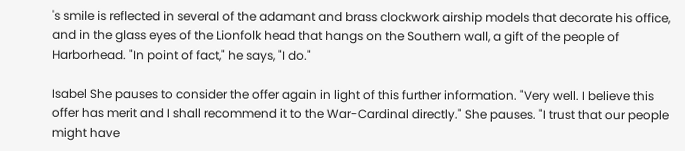's smile is reflected in several of the adamant and brass clockwork airship models that decorate his office, and in the glass eyes of the Lionfolk head that hangs on the Southern wall, a gift of the people of Harborhead. "In point of fact," he says, "I do."

Isabel She pauses to consider the offer again in light of this further information. "Very well. I believe this offer has merit and I shall recommend it to the War-Cardinal directly." She pauses. "I trust that our people might have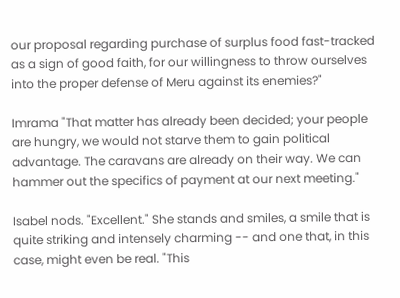our proposal regarding purchase of surplus food fast-tracked as a sign of good faith, for our willingness to throw ourselves into the proper defense of Meru against its enemies?"

Imrama "That matter has already been decided; your people are hungry, we would not starve them to gain political advantage. The caravans are already on their way. We can hammer out the specifics of payment at our next meeting."

Isabel nods. "Excellent." She stands and smiles, a smile that is quite striking and intensely charming -- and one that, in this case, might even be real. "This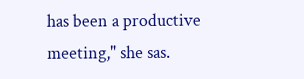has been a productive meeting," she sas.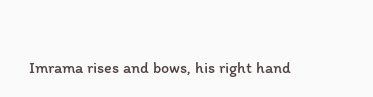Imrama rises and bows, his right hand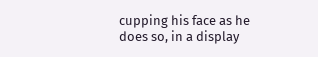cupping his face as he does so, in a display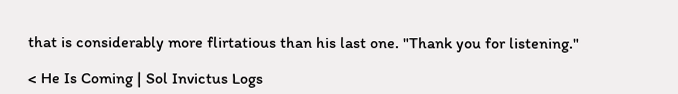that is considerably more flirtatious than his last one. "Thank you for listening."

< He Is Coming | Sol Invictus Logs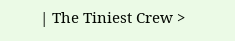| The Tiniest Crew >